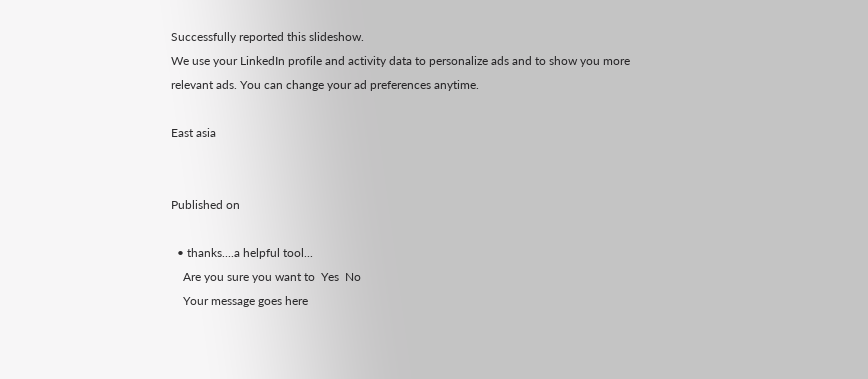Successfully reported this slideshow.
We use your LinkedIn profile and activity data to personalize ads and to show you more relevant ads. You can change your ad preferences anytime.

East asia


Published on

  • thanks....a helpful tool...
    Are you sure you want to  Yes  No
    Your message goes here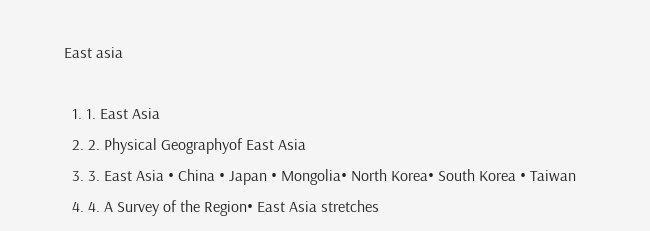East asia

  1. 1. East Asia
  2. 2. Physical Geographyof East Asia
  3. 3. East Asia • China • Japan • Mongolia• North Korea• South Korea • Taiwan
  4. 4. A Survey of the Region• East Asia stretches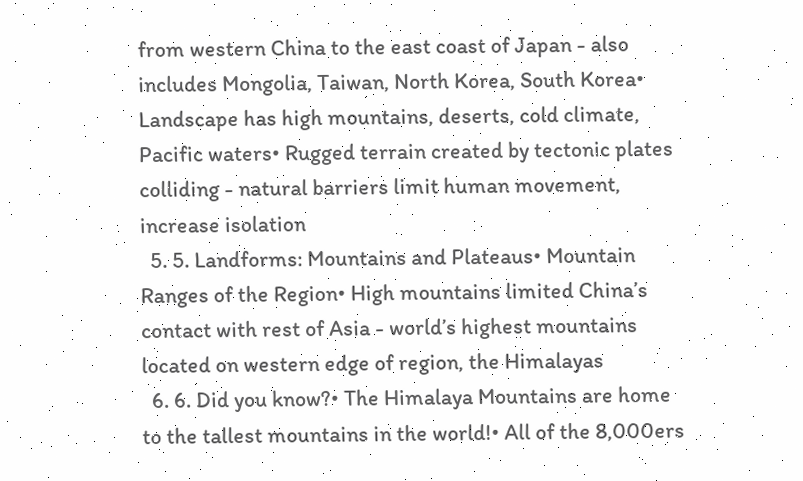from western China to the east coast of Japan - also includes Mongolia, Taiwan, North Korea, South Korea• Landscape has high mountains, deserts, cold climate, Pacific waters• Rugged terrain created by tectonic plates colliding - natural barriers limit human movement, increase isolation
  5. 5. Landforms: Mountains and Plateaus• Mountain Ranges of the Region• High mountains limited China’s contact with rest of Asia - world’s highest mountains located on western edge of region, the Himalayas
  6. 6. Did you know?• The Himalaya Mountains are home to the tallest mountains in the world!• All of the 8,000ers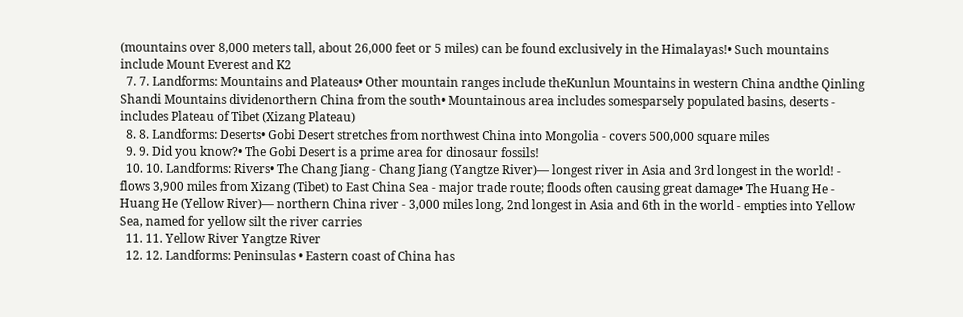(mountains over 8,000 meters tall, about 26,000 feet or 5 miles) can be found exclusively in the Himalayas!• Such mountains include Mount Everest and K2
  7. 7. Landforms: Mountains and Plateaus• Other mountain ranges include theKunlun Mountains in western China andthe Qinling Shandi Mountains dividenorthern China from the south• Mountainous area includes somesparsely populated basins, deserts - includes Plateau of Tibet (Xizang Plateau)
  8. 8. Landforms: Deserts• Gobi Desert stretches from northwest China into Mongolia - covers 500,000 square miles
  9. 9. Did you know?• The Gobi Desert is a prime area for dinosaur fossils!
  10. 10. Landforms: Rivers• The Chang Jiang - Chang Jiang (Yangtze River)— longest river in Asia and 3rd longest in the world! - flows 3,900 miles from Xizang (Tibet) to East China Sea - major trade route; floods often causing great damage• The Huang He - Huang He (Yellow River)— northern China river - 3,000 miles long, 2nd longest in Asia and 6th in the world - empties into Yellow Sea, named for yellow silt the river carries
  11. 11. Yellow River Yangtze River
  12. 12. Landforms: Peninsulas • Eastern coast of China has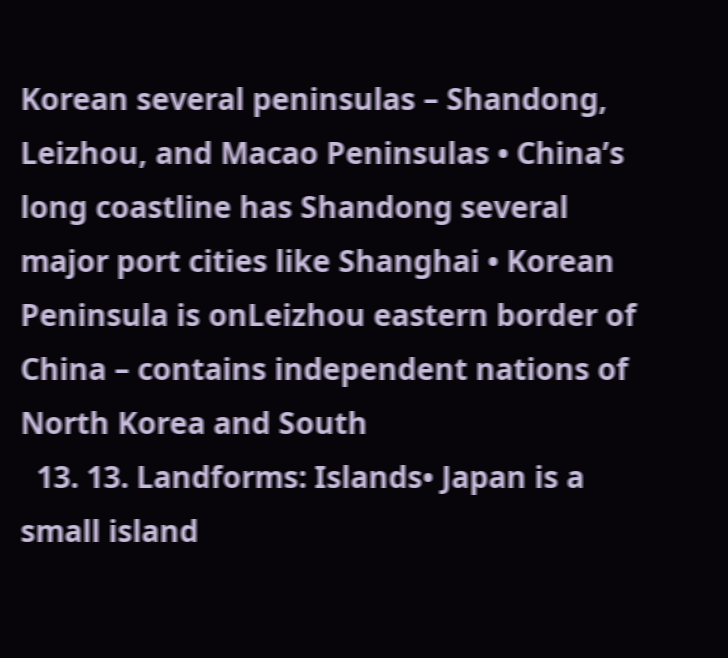Korean several peninsulas – Shandong, Leizhou, and Macao Peninsulas • China’s long coastline has Shandong several major port cities like Shanghai • Korean Peninsula is onLeizhou eastern border of China – contains independent nations of North Korea and South
  13. 13. Landforms: Islands• Japan is a small island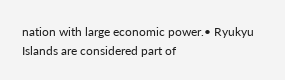nation with large economic power.• Ryukyu Islands are considered part of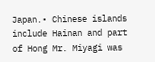Japan.• Chinese islands include Hainan and part of Hong Mr. Miyagi was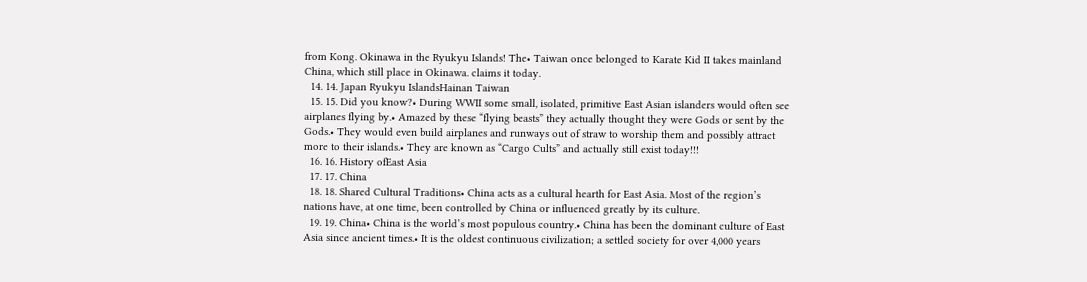from Kong. Okinawa in the Ryukyu Islands! The• Taiwan once belonged to Karate Kid II takes mainland China, which still place in Okinawa. claims it today.
  14. 14. Japan Ryukyu IslandsHainan Taiwan
  15. 15. Did you know?• During WWII some small, isolated, primitive East Asian islanders would often see airplanes flying by.• Amazed by these “flying beasts” they actually thought they were Gods or sent by the Gods.• They would even build airplanes and runways out of straw to worship them and possibly attract more to their islands.• They are known as “Cargo Cults” and actually still exist today!!!
  16. 16. History ofEast Asia
  17. 17. China
  18. 18. Shared Cultural Traditions• China acts as a cultural hearth for East Asia. Most of the region’s nations have, at one time, been controlled by China or influenced greatly by its culture.
  19. 19. China• China is the world’s most populous country.• China has been the dominant culture of East Asia since ancient times.• It is the oldest continuous civilization; a settled society for over 4,000 years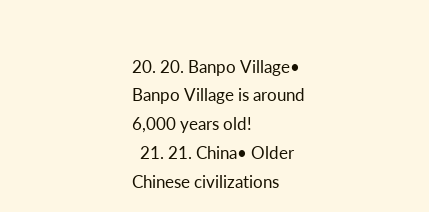20. 20. Banpo Village• Banpo Village is around 6,000 years old!
  21. 21. China• Older Chinese civilizations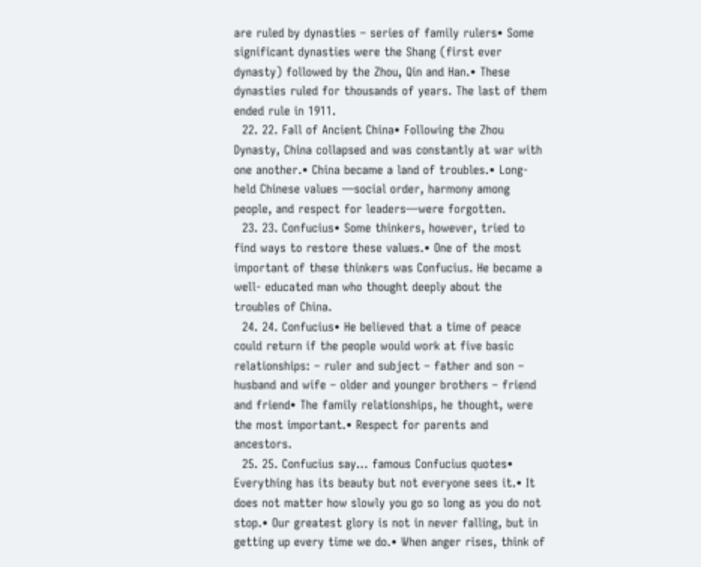are ruled by dynasties – series of family rulers• Some significant dynasties were the Shang (first ever dynasty) followed by the Zhou, Qin and Han.• These dynasties ruled for thousands of years. The last of them ended rule in 1911.
  22. 22. Fall of Ancient China• Following the Zhou Dynasty, China collapsed and was constantly at war with one another.• China became a land of troubles.• Long-held Chinese values —social order, harmony among people, and respect for leaders—were forgotten.
  23. 23. Confucius• Some thinkers, however, tried to find ways to restore these values.• One of the most important of these thinkers was Confucius. He became a well- educated man who thought deeply about the troubles of China.
  24. 24. Confucius• He believed that a time of peace could return if the people would work at five basic relationships: – ruler and subject – father and son – husband and wife – older and younger brothers – friend and friend• The family relationships, he thought, were the most important.• Respect for parents and ancestors.
  25. 25. Confucius say… famous Confucius quotes• Everything has its beauty but not everyone sees it.• It does not matter how slowly you go so long as you do not stop.• Our greatest glory is not in never falling, but in getting up every time we do.• When anger rises, think of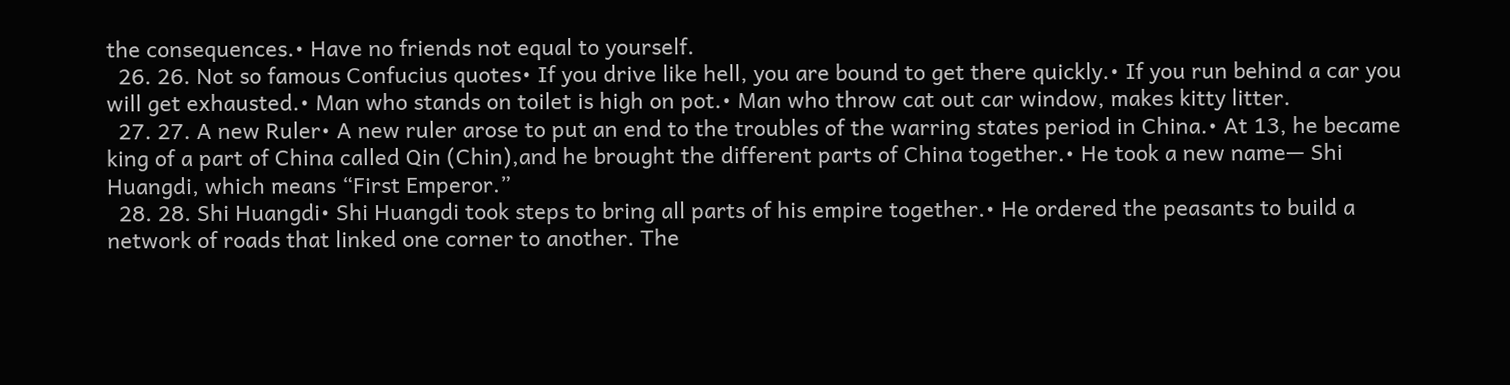the consequences.• Have no friends not equal to yourself.
  26. 26. Not so famous Confucius quotes• If you drive like hell, you are bound to get there quickly.• If you run behind a car you will get exhausted.• Man who stands on toilet is high on pot.• Man who throw cat out car window, makes kitty litter.
  27. 27. A new Ruler• A new ruler arose to put an end to the troubles of the warring states period in China.• At 13, he became king of a part of China called Qin (Chin),and he brought the different parts of China together.• He took a new name— Shi Huangdi, which means “First Emperor.”
  28. 28. Shi Huangdi• Shi Huangdi took steps to bring all parts of his empire together.• He ordered the peasants to build a network of roads that linked one corner to another. The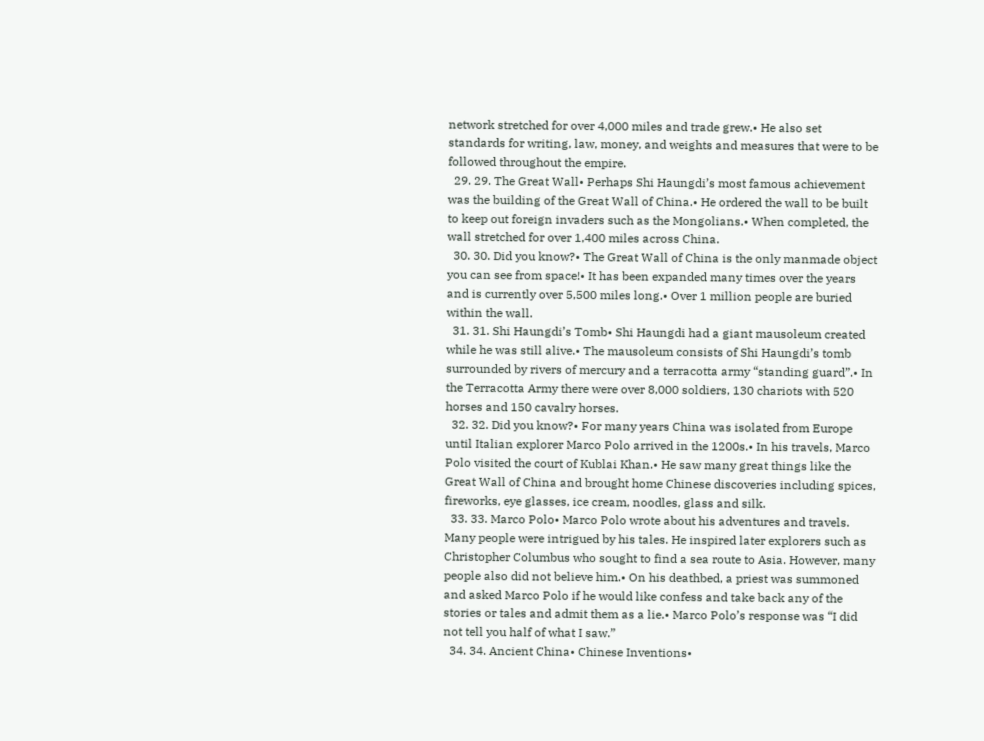network stretched for over 4,000 miles and trade grew.• He also set standards for writing, law, money, and weights and measures that were to be followed throughout the empire.
  29. 29. The Great Wall• Perhaps Shi Haungdi’s most famous achievement was the building of the Great Wall of China.• He ordered the wall to be built to keep out foreign invaders such as the Mongolians.• When completed, the wall stretched for over 1,400 miles across China.
  30. 30. Did you know?• The Great Wall of China is the only manmade object you can see from space!• It has been expanded many times over the years and is currently over 5,500 miles long.• Over 1 million people are buried within the wall.
  31. 31. Shi Haungdi’s Tomb• Shi Haungdi had a giant mausoleum created while he was still alive.• The mausoleum consists of Shi Haungdi’s tomb surrounded by rivers of mercury and a terracotta army “standing guard”.• In the Terracotta Army there were over 8,000 soldiers, 130 chariots with 520 horses and 150 cavalry horses.
  32. 32. Did you know?• For many years China was isolated from Europe until Italian explorer Marco Polo arrived in the 1200s.• In his travels, Marco Polo visited the court of Kublai Khan.• He saw many great things like the Great Wall of China and brought home Chinese discoveries including spices, fireworks, eye glasses, ice cream, noodles, glass and silk.
  33. 33. Marco Polo• Marco Polo wrote about his adventures and travels. Many people were intrigued by his tales. He inspired later explorers such as Christopher Columbus who sought to find a sea route to Asia. However, many people also did not believe him.• On his deathbed, a priest was summoned and asked Marco Polo if he would like confess and take back any of the stories or tales and admit them as a lie.• Marco Polo’s response was “I did not tell you half of what I saw.”
  34. 34. Ancient China• Chinese Inventions•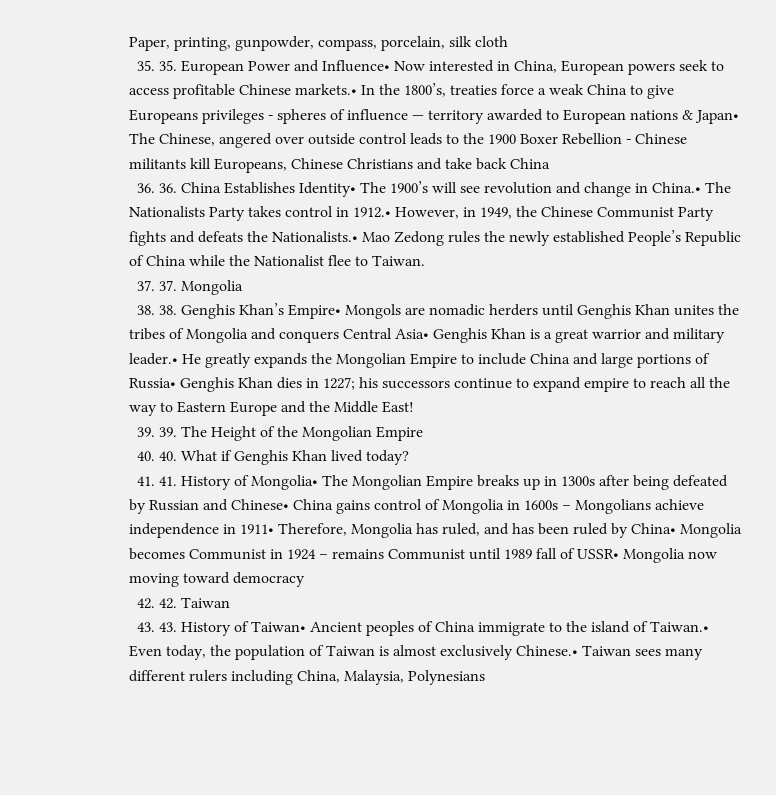Paper, printing, gunpowder, compass, porcelain, silk cloth
  35. 35. European Power and Influence• Now interested in China, European powers seek to access profitable Chinese markets.• In the 1800’s, treaties force a weak China to give Europeans privileges - spheres of influence — territory awarded to European nations & Japan• The Chinese, angered over outside control leads to the 1900 Boxer Rebellion - Chinese militants kill Europeans, Chinese Christians and take back China
  36. 36. China Establishes Identity• The 1900’s will see revolution and change in China.• The Nationalists Party takes control in 1912.• However, in 1949, the Chinese Communist Party fights and defeats the Nationalists.• Mao Zedong rules the newly established People’s Republic of China while the Nationalist flee to Taiwan.
  37. 37. Mongolia
  38. 38. Genghis Khan’s Empire• Mongols are nomadic herders until Genghis Khan unites the tribes of Mongolia and conquers Central Asia• Genghis Khan is a great warrior and military leader.• He greatly expands the Mongolian Empire to include China and large portions of Russia• Genghis Khan dies in 1227; his successors continue to expand empire to reach all the way to Eastern Europe and the Middle East!
  39. 39. The Height of the Mongolian Empire
  40. 40. What if Genghis Khan lived today?
  41. 41. History of Mongolia• The Mongolian Empire breaks up in 1300s after being defeated by Russian and Chinese• China gains control of Mongolia in 1600s – Mongolians achieve independence in 1911• Therefore, Mongolia has ruled, and has been ruled by China• Mongolia becomes Communist in 1924 – remains Communist until 1989 fall of USSR• Mongolia now moving toward democracy
  42. 42. Taiwan
  43. 43. History of Taiwan• Ancient peoples of China immigrate to the island of Taiwan.• Even today, the population of Taiwan is almost exclusively Chinese.• Taiwan sees many different rulers including China, Malaysia, Polynesians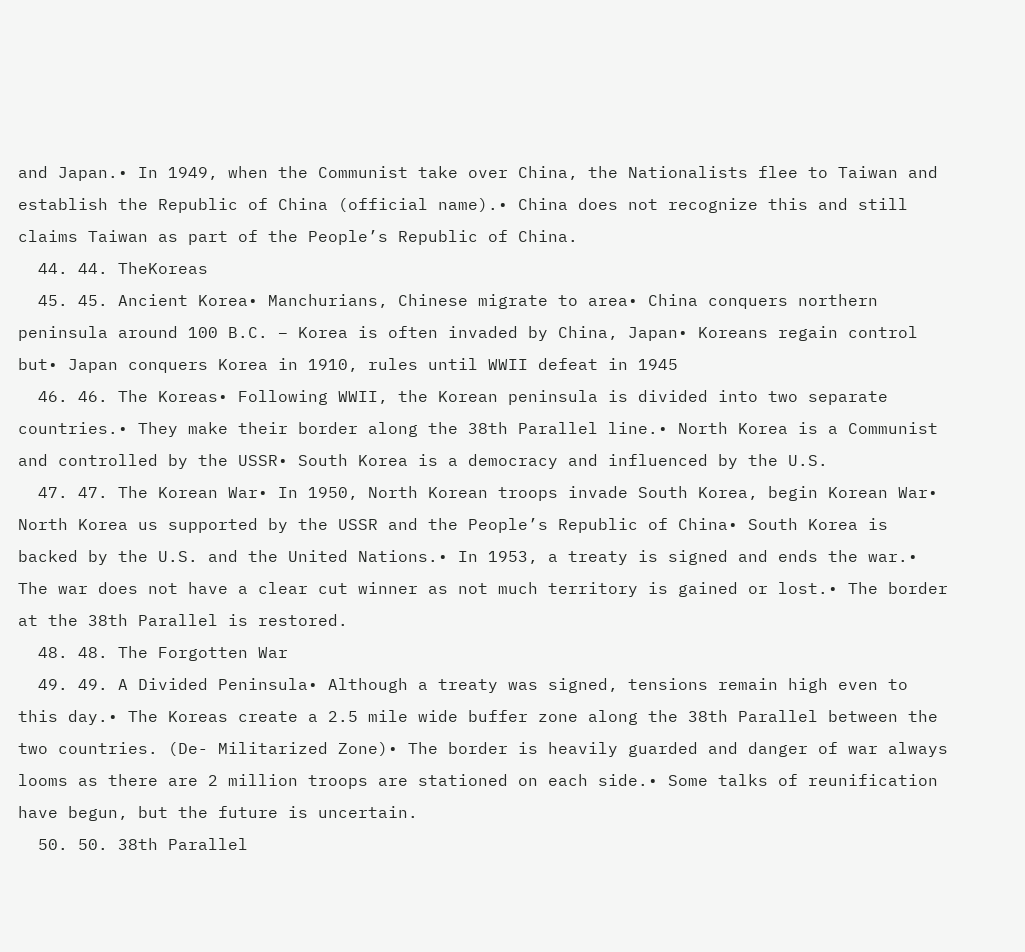and Japan.• In 1949, when the Communist take over China, the Nationalists flee to Taiwan and establish the Republic of China (official name).• China does not recognize this and still claims Taiwan as part of the People’s Republic of China.
  44. 44. TheKoreas
  45. 45. Ancient Korea• Manchurians, Chinese migrate to area• China conquers northern peninsula around 100 B.C. – Korea is often invaded by China, Japan• Koreans regain control but• Japan conquers Korea in 1910, rules until WWII defeat in 1945
  46. 46. The Koreas• Following WWII, the Korean peninsula is divided into two separate countries.• They make their border along the 38th Parallel line.• North Korea is a Communist and controlled by the USSR• South Korea is a democracy and influenced by the U.S.
  47. 47. The Korean War• In 1950, North Korean troops invade South Korea, begin Korean War• North Korea us supported by the USSR and the People’s Republic of China• South Korea is backed by the U.S. and the United Nations.• In 1953, a treaty is signed and ends the war.• The war does not have a clear cut winner as not much territory is gained or lost.• The border at the 38th Parallel is restored.
  48. 48. The Forgotten War
  49. 49. A Divided Peninsula• Although a treaty was signed, tensions remain high even to this day.• The Koreas create a 2.5 mile wide buffer zone along the 38th Parallel between the two countries. (De- Militarized Zone)• The border is heavily guarded and danger of war always looms as there are 2 million troops are stationed on each side.• Some talks of reunification have begun, but the future is uncertain.
  50. 50. 38th Parallel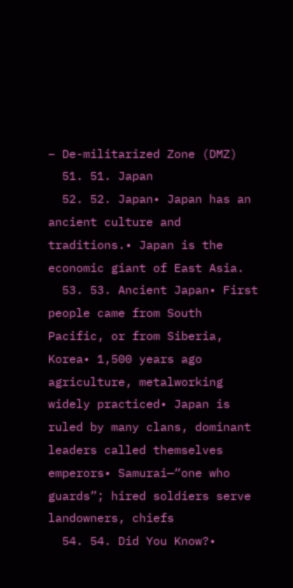– De-militarized Zone (DMZ)
  51. 51. Japan
  52. 52. Japan• Japan has an ancient culture and traditions.• Japan is the economic giant of East Asia.
  53. 53. Ancient Japan• First people came from South Pacific, or from Siberia, Korea• 1,500 years ago agriculture, metalworking widely practiced• Japan is ruled by many clans, dominant leaders called themselves emperors• Samurai—“one who guards”; hired soldiers serve landowners, chiefs
  54. 54. Did You Know?•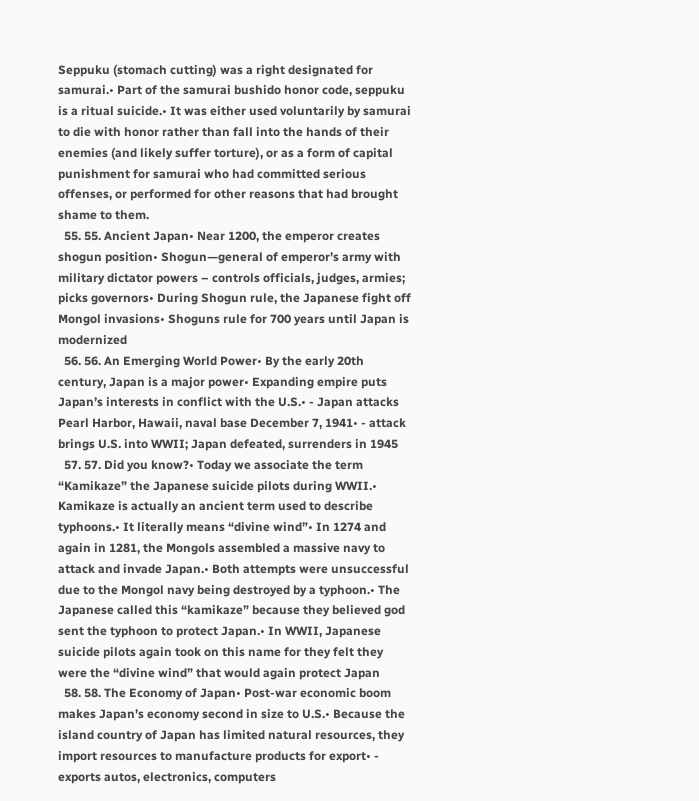Seppuku (stomach cutting) was a right designated for samurai.• Part of the samurai bushido honor code, seppuku is a ritual suicide.• It was either used voluntarily by samurai to die with honor rather than fall into the hands of their enemies (and likely suffer torture), or as a form of capital punishment for samurai who had committed serious offenses, or performed for other reasons that had brought shame to them.
  55. 55. Ancient Japan• Near 1200, the emperor creates shogun position• Shogun—general of emperor’s army with military dictator powers – controls officials, judges, armies; picks governors• During Shogun rule, the Japanese fight off Mongol invasions• Shoguns rule for 700 years until Japan is modernized
  56. 56. An Emerging World Power• By the early 20th century, Japan is a major power• Expanding empire puts Japan’s interests in conflict with the U.S.• - Japan attacks Pearl Harbor, Hawaii, naval base December 7, 1941• - attack brings U.S. into WWII; Japan defeated, surrenders in 1945
  57. 57. Did you know?• Today we associate the term “Kamikaze” the Japanese suicide pilots during WWII.• Kamikaze is actually an ancient term used to describe typhoons.• It literally means “divine wind”• In 1274 and again in 1281, the Mongols assembled a massive navy to attack and invade Japan.• Both attempts were unsuccessful due to the Mongol navy being destroyed by a typhoon.• The Japanese called this “kamikaze” because they believed god sent the typhoon to protect Japan.• In WWII, Japanese suicide pilots again took on this name for they felt they were the “divine wind” that would again protect Japan
  58. 58. The Economy of Japan• Post-war economic boom makes Japan’s economy second in size to U.S.• Because the island country of Japan has limited natural resources, they import resources to manufacture products for export• - exports autos, electronics, computers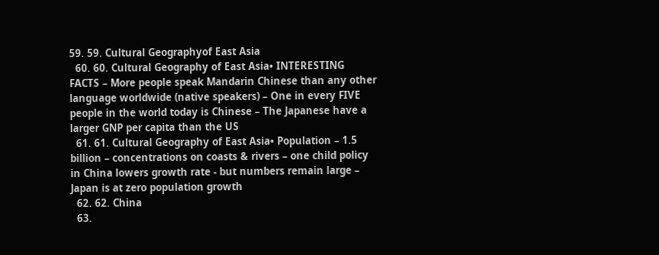59. 59. Cultural Geographyof East Asia
  60. 60. Cultural Geography of East Asia• INTERESTING FACTS – More people speak Mandarin Chinese than any other language worldwide (native speakers) – One in every FIVE people in the world today is Chinese – The Japanese have a larger GNP per capita than the US
  61. 61. Cultural Geography of East Asia• Population – 1.5 billion – concentrations on coasts & rivers – one child policy in China lowers growth rate - but numbers remain large – Japan is at zero population growth
  62. 62. China
  63.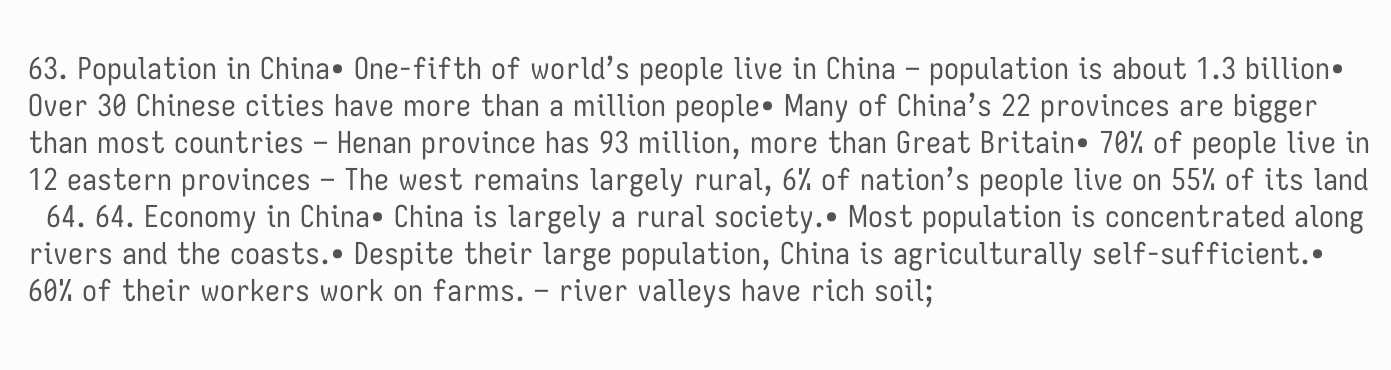63. Population in China• One-fifth of world’s people live in China – population is about 1.3 billion• Over 30 Chinese cities have more than a million people• Many of China’s 22 provinces are bigger than most countries – Henan province has 93 million, more than Great Britain• 70% of people live in 12 eastern provinces – The west remains largely rural, 6% of nation’s people live on 55% of its land
  64. 64. Economy in China• China is largely a rural society.• Most population is concentrated along rivers and the coasts.• Despite their large population, China is agriculturally self-sufficient.• 60% of their workers work on farms. – river valleys have rich soil;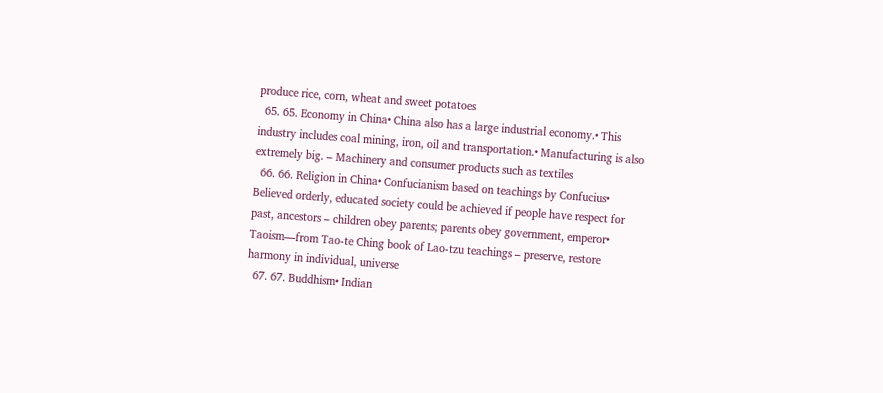produce rice, corn, wheat and sweet potatoes
  65. 65. Economy in China• China also has a large industrial economy.• This industry includes coal mining, iron, oil and transportation.• Manufacturing is also extremely big. – Machinery and consumer products such as textiles
  66. 66. Religion in China• Confucianism based on teachings by Confucius• Believed orderly, educated society could be achieved if people have respect for past, ancestors – children obey parents; parents obey government, emperor• Taoism—from Tao-te Ching book of Lao-tzu teachings – preserve, restore harmony in individual, universe
  67. 67. Buddhism• Indian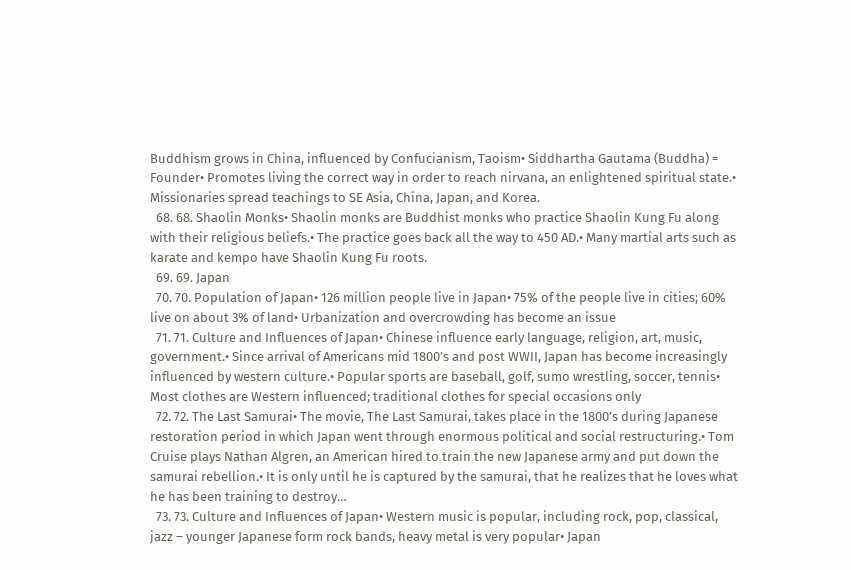Buddhism grows in China, influenced by Confucianism, Taoism• Siddhartha Gautama (Buddha) = Founder• Promotes living the correct way in order to reach nirvana, an enlightened spiritual state.• Missionaries spread teachings to SE Asia, China, Japan, and Korea.
  68. 68. Shaolin Monks• Shaolin monks are Buddhist monks who practice Shaolin Kung Fu along with their religious beliefs.• The practice goes back all the way to 450 AD.• Many martial arts such as karate and kempo have Shaolin Kung Fu roots.
  69. 69. Japan
  70. 70. Population of Japan• 126 million people live in Japan• 75% of the people live in cities; 60% live on about 3% of land• Urbanization and overcrowding has become an issue
  71. 71. Culture and Influences of Japan• Chinese influence early language, religion, art, music, government.• Since arrival of Americans mid 1800’s and post WWII, Japan has become increasingly influenced by western culture.• Popular sports are baseball, golf, sumo wrestling, soccer, tennis• Most clothes are Western influenced; traditional clothes for special occasions only
  72. 72. The Last Samurai• The movie, The Last Samurai, takes place in the 1800’s during Japanese restoration period in which Japan went through enormous political and social restructuring.• Tom Cruise plays Nathan Algren, an American hired to train the new Japanese army and put down the samurai rebellion.• It is only until he is captured by the samurai, that he realizes that he loves what he has been training to destroy…
  73. 73. Culture and Influences of Japan• Western music is popular, including rock, pop, classical, jazz – younger Japanese form rock bands, heavy metal is very popular• Japan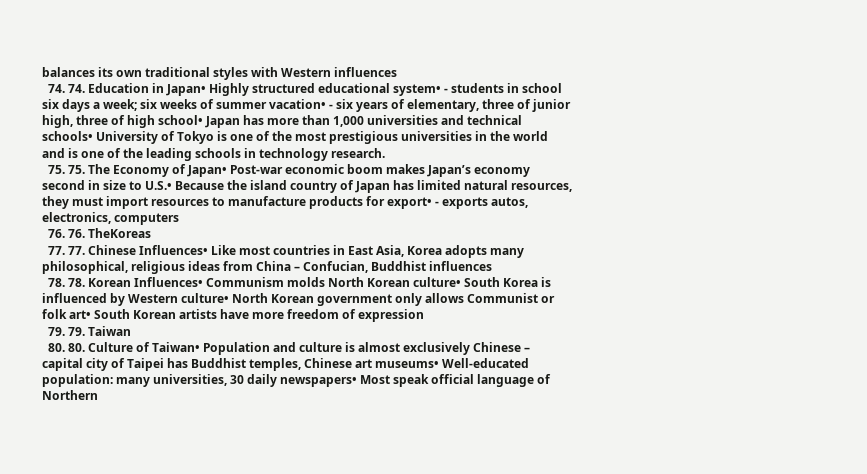balances its own traditional styles with Western influences
  74. 74. Education in Japan• Highly structured educational system• - students in school six days a week; six weeks of summer vacation• - six years of elementary, three of junior high, three of high school• Japan has more than 1,000 universities and technical schools• University of Tokyo is one of the most prestigious universities in the world and is one of the leading schools in technology research.
  75. 75. The Economy of Japan• Post-war economic boom makes Japan’s economy second in size to U.S.• Because the island country of Japan has limited natural resources, they must import resources to manufacture products for export• - exports autos, electronics, computers
  76. 76. TheKoreas
  77. 77. Chinese Influences• Like most countries in East Asia, Korea adopts many philosophical, religious ideas from China – Confucian, Buddhist influences
  78. 78. Korean Influences• Communism molds North Korean culture• South Korea is influenced by Western culture• North Korean government only allows Communist or folk art• South Korean artists have more freedom of expression
  79. 79. Taiwan
  80. 80. Culture of Taiwan• Population and culture is almost exclusively Chinese – capital city of Taipei has Buddhist temples, Chinese art museums• Well-educated population: many universities, 30 daily newspapers• Most speak official language of Northern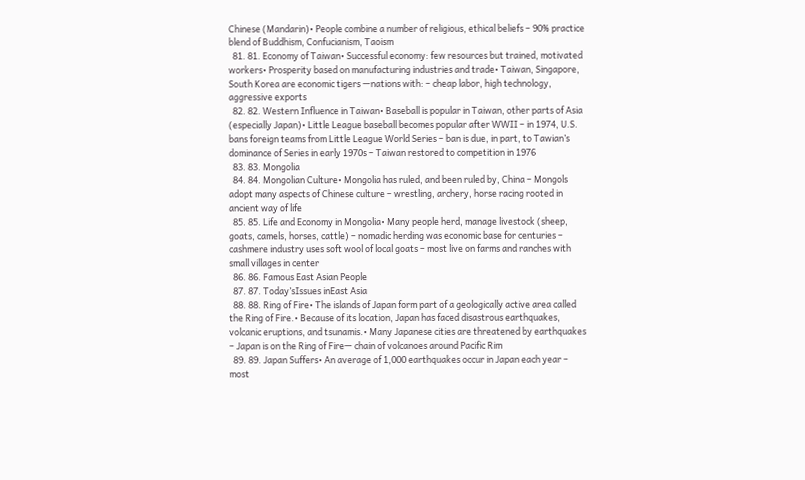Chinese (Mandarin)• People combine a number of religious, ethical beliefs – 90% practice blend of Buddhism, Confucianism, Taoism
  81. 81. Economy of Taiwan• Successful economy: few resources but trained, motivated workers• Prosperity based on manufacturing industries and trade• Taiwan, Singapore, South Korea are economic tigers —nations with: – cheap labor, high technology, aggressive exports
  82. 82. Western Influence in Taiwan• Baseball is popular in Taiwan, other parts of Asia (especially Japan)• Little League baseball becomes popular after WWII – in 1974, U.S. bans foreign teams from Little League World Series – ban is due, in part, to Tawian’s dominance of Series in early 1970s – Taiwan restored to competition in 1976
  83. 83. Mongolia
  84. 84. Mongolian Culture• Mongolia has ruled, and been ruled by, China – Mongols adopt many aspects of Chinese culture – wrestling, archery, horse racing rooted in ancient way of life
  85. 85. Life and Economy in Mongolia• Many people herd, manage livestock (sheep, goats, camels, horses, cattle) – nomadic herding was economic base for centuries – cashmere industry uses soft wool of local goats – most live on farms and ranches with small villages in center
  86. 86. Famous East Asian People
  87. 87. Today’sIssues inEast Asia
  88. 88. Ring of Fire• The islands of Japan form part of a geologically active area called the Ring of Fire.• Because of its location, Japan has faced disastrous earthquakes, volcanic eruptions, and tsunamis.• Many Japanese cities are threatened by earthquakes – Japan is on the Ring of Fire— chain of volcanoes around Pacific Rim
  89. 89. Japan Suffers• An average of 1,000 earthquakes occur in Japan each year – most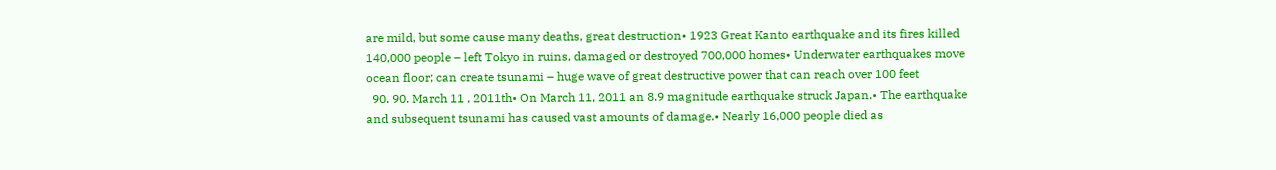are mild, but some cause many deaths, great destruction• 1923 Great Kanto earthquake and its fires killed 140,000 people – left Tokyo in ruins, damaged or destroyed 700,000 homes• Underwater earthquakes move ocean floor; can create tsunami – huge wave of great destructive power that can reach over 100 feet
  90. 90. March 11 , 2011th• On March 11, 2011 an 8.9 magnitude earthquake struck Japan.• The earthquake and subsequent tsunami has caused vast amounts of damage.• Nearly 16,000 people died as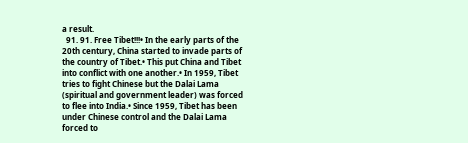a result.
  91. 91. Free Tibet!!!• In the early parts of the 20th century, China started to invade parts of the country of Tibet.• This put China and Tibet into conflict with one another.• In 1959, Tibet tries to fight Chinese but the Dalai Lama (spiritual and government leader) was forced to flee into India.• Since 1959, Tibet has been under Chinese control and the Dalai Lama forced to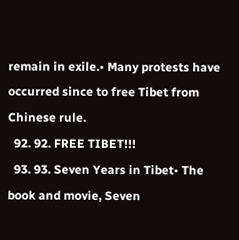remain in exile.• Many protests have occurred since to free Tibet from Chinese rule.
  92. 92. FREE TIBET!!!
  93. 93. Seven Years in Tibet• The book and movie, Seven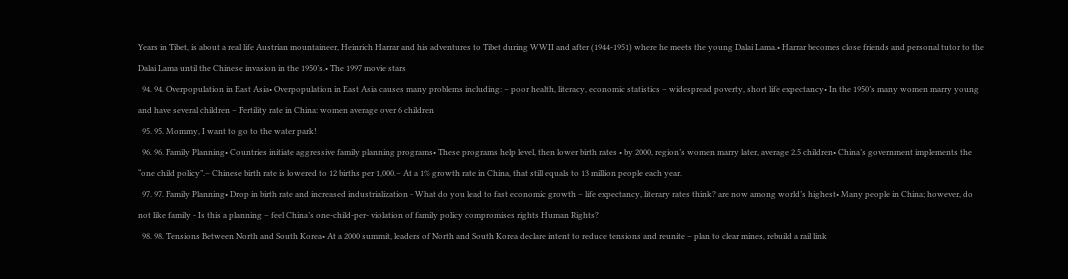Years in Tibet, is about a real life Austrian mountaineer, Heinrich Harrar and his adventures to Tibet during WWII and after (1944-1951) where he meets the young Dalai Lama.• Harrar becomes close friends and personal tutor to the Dalai Lama until the Chinese invasion in the 1950’s.• The 1997 movie stars
  94. 94. Overpopulation in East Asia• Overpopulation in East Asia causes many problems including: – poor health, literacy, economic statistics – widespread poverty, short life expectancy• In the 1950’s many women marry young and have several children – Fertility rate in China: women average over 6 children
  95. 95. Mommy, I want to go to the water park!
  96. 96. Family Planning• Countries initiate aggressive family planning programs• These programs help level, then lower birth rates • by 2000, region’s women marry later, average 2.5 children• China’s government implements the “one child policy”.– Chinese birth rate is lowered to 12 births per 1,000.– At a 1% growth rate in China, that still equals to 13 million people each year.
  97. 97. Family Planning• Drop in birth rate and increased industrialization - What do you lead to fast economic growth – life expectancy, literary rates think? are now among world’s highest• Many people in China; however, do not like family - Is this a planning – feel China’s one-child-per- violation of family policy compromises rights Human Rights?
  98. 98. Tensions Between North and South Korea• At a 2000 summit, leaders of North and South Korea declare intent to reduce tensions and reunite – plan to clear mines, rebuild a rail link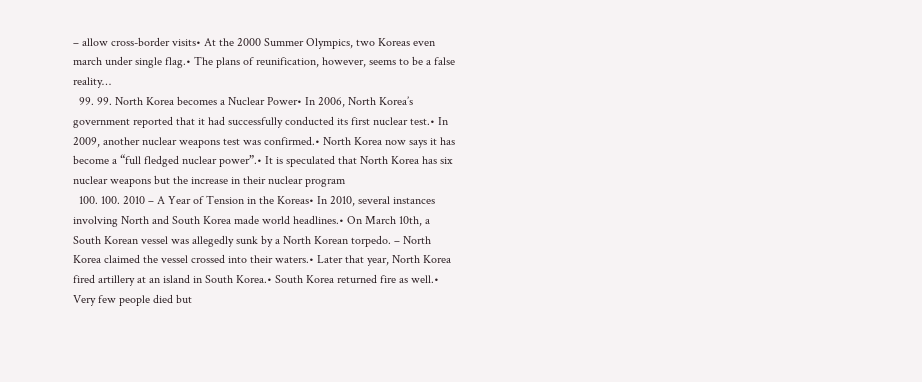– allow cross-border visits• At the 2000 Summer Olympics, two Koreas even march under single flag.• The plans of reunification, however, seems to be a false reality…
  99. 99. North Korea becomes a Nuclear Power• In 2006, North Korea’s government reported that it had successfully conducted its first nuclear test.• In 2009, another nuclear weapons test was confirmed.• North Korea now says it has become a “full fledged nuclear power”.• It is speculated that North Korea has six nuclear weapons but the increase in their nuclear program
  100. 100. 2010 – A Year of Tension in the Koreas• In 2010, several instances involving North and South Korea made world headlines.• On March 10th, a South Korean vessel was allegedly sunk by a North Korean torpedo. – North Korea claimed the vessel crossed into their waters.• Later that year, North Korea fired artillery at an island in South Korea.• South Korea returned fire as well.• Very few people died but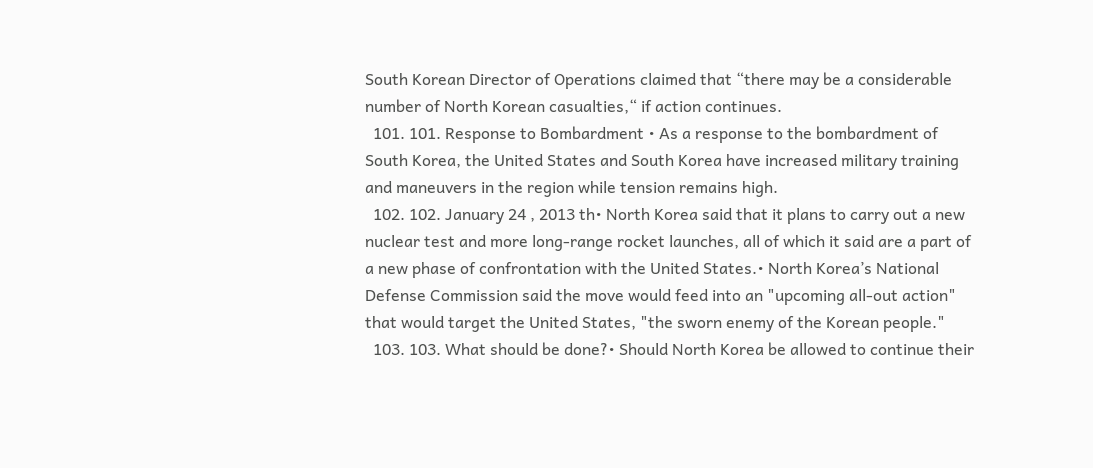South Korean Director of Operations claimed that “there may be a considerable number of North Korean casualties,“ if action continues.
  101. 101. Response to Bombardment • As a response to the bombardment of South Korea, the United States and South Korea have increased military training and maneuvers in the region while tension remains high.
  102. 102. January 24 , 2013 th• North Korea said that it plans to carry out a new nuclear test and more long-range rocket launches, all of which it said are a part of a new phase of confrontation with the United States.• North Korea’s National Defense Commission said the move would feed into an "upcoming all-out action" that would target the United States, "the sworn enemy of the Korean people."
  103. 103. What should be done?• Should North Korea be allowed to continue their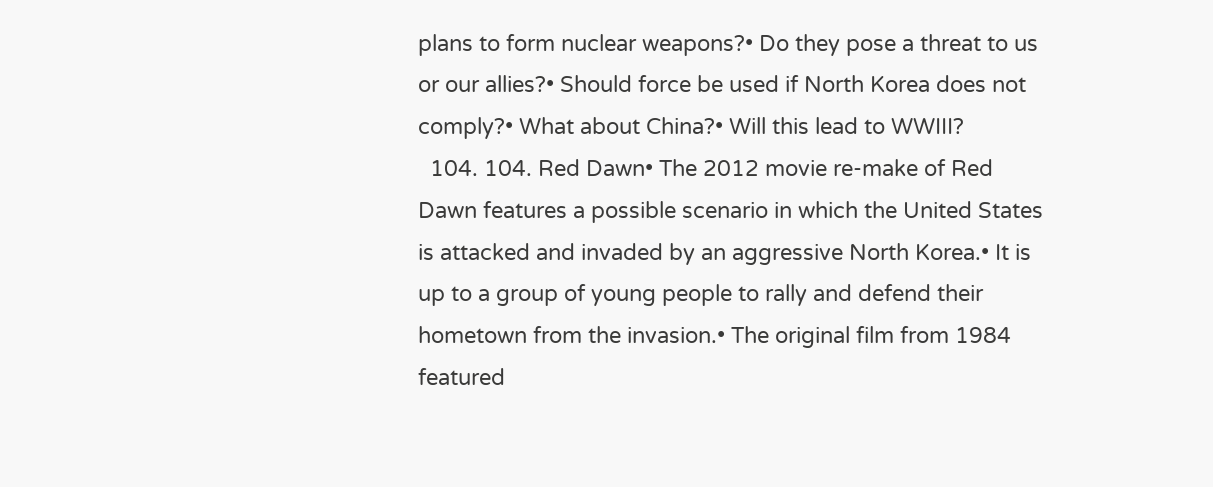plans to form nuclear weapons?• Do they pose a threat to us or our allies?• Should force be used if North Korea does not comply?• What about China?• Will this lead to WWIII?
  104. 104. Red Dawn• The 2012 movie re-make of Red Dawn features a possible scenario in which the United States is attacked and invaded by an aggressive North Korea.• It is up to a group of young people to rally and defend their hometown from the invasion.• The original film from 1984 featured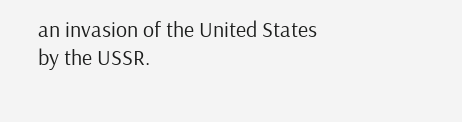an invasion of the United States by the USSR.